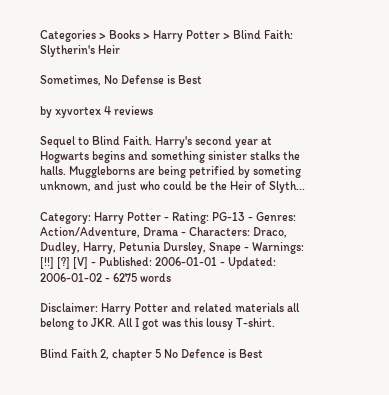Categories > Books > Harry Potter > Blind Faith: Slytherin's Heir

Sometimes, No Defense is Best

by xyvortex 4 reviews

Sequel to Blind Faith. Harry's second year at Hogwarts begins and something sinister stalks the halls. Muggleborns are being petrified by someting unknown, and just who could be the Heir of Slyth...

Category: Harry Potter - Rating: PG-13 - Genres: Action/Adventure, Drama - Characters: Draco, Dudley, Harry, Petunia Dursley, Snape - Warnings: [!!] [?] [V] - Published: 2006-01-01 - Updated: 2006-01-02 - 6275 words

Disclaimer: Harry Potter and related materials all belong to JKR. All I got was this lousy T-shirt.

Blind Faith 2, chapter 5 No Defence is Best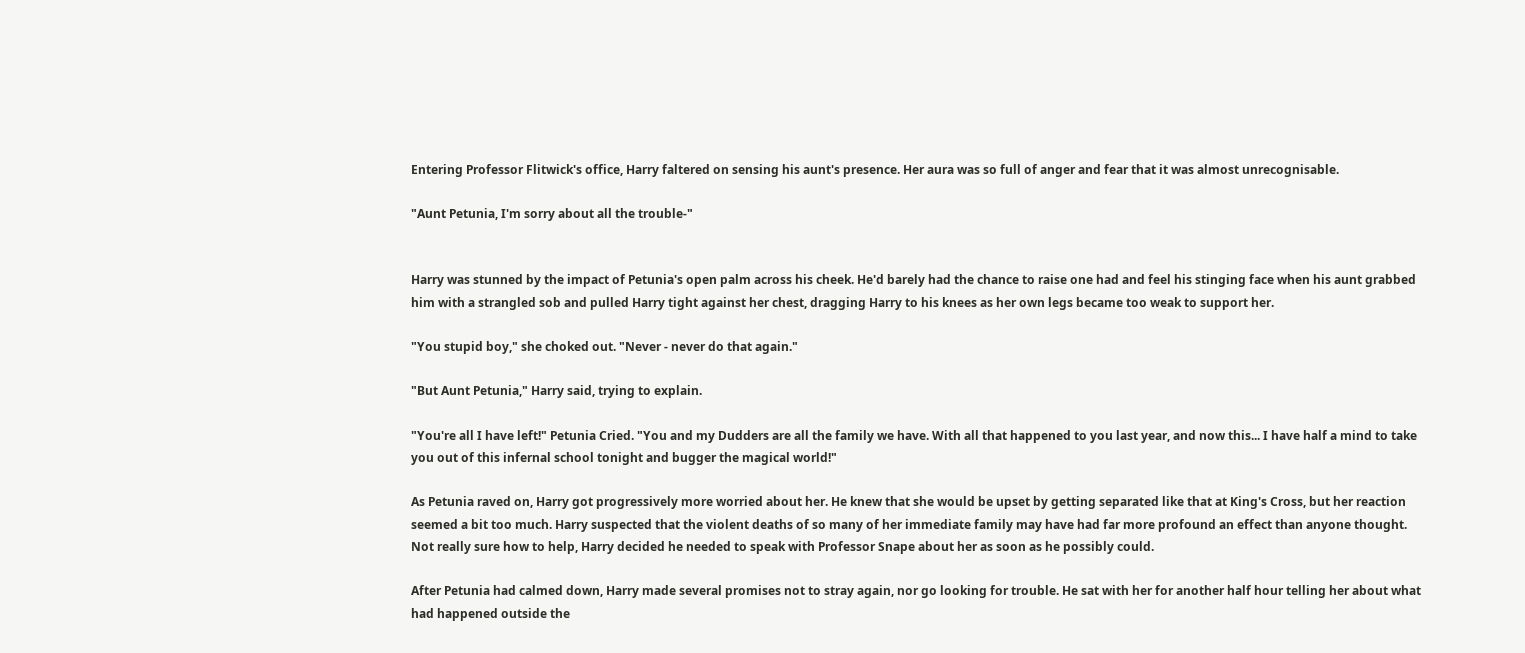Entering Professor Flitwick's office, Harry faltered on sensing his aunt's presence. Her aura was so full of anger and fear that it was almost unrecognisable.

"Aunt Petunia, I'm sorry about all the trouble-"


Harry was stunned by the impact of Petunia's open palm across his cheek. He'd barely had the chance to raise one had and feel his stinging face when his aunt grabbed him with a strangled sob and pulled Harry tight against her chest, dragging Harry to his knees as her own legs became too weak to support her.

"You stupid boy," she choked out. "Never - never do that again."

"But Aunt Petunia," Harry said, trying to explain.

"You're all I have left!" Petunia Cried. "You and my Dudders are all the family we have. With all that happened to you last year, and now this... I have half a mind to take you out of this infernal school tonight and bugger the magical world!"

As Petunia raved on, Harry got progressively more worried about her. He knew that she would be upset by getting separated like that at King's Cross, but her reaction seemed a bit too much. Harry suspected that the violent deaths of so many of her immediate family may have had far more profound an effect than anyone thought. Not really sure how to help, Harry decided he needed to speak with Professor Snape about her as soon as he possibly could.

After Petunia had calmed down, Harry made several promises not to stray again, nor go looking for trouble. He sat with her for another half hour telling her about what had happened outside the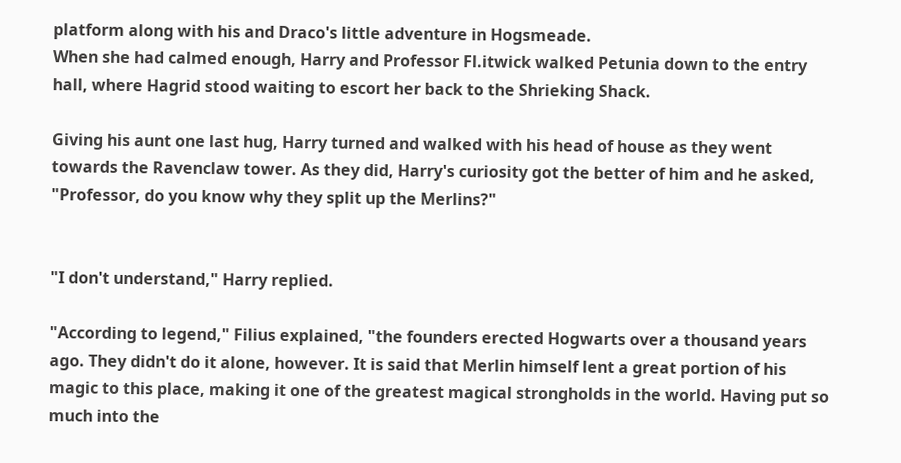platform along with his and Draco's little adventure in Hogsmeade.
When she had calmed enough, Harry and Professor Fl.itwick walked Petunia down to the entry hall, where Hagrid stood waiting to escort her back to the Shrieking Shack.

Giving his aunt one last hug, Harry turned and walked with his head of house as they went towards the Ravenclaw tower. As they did, Harry's curiosity got the better of him and he asked, "Professor, do you know why they split up the Merlins?"


"I don't understand," Harry replied.

"According to legend," Filius explained, "the founders erected Hogwarts over a thousand years ago. They didn't do it alone, however. It is said that Merlin himself lent a great portion of his magic to this place, making it one of the greatest magical strongholds in the world. Having put so much into the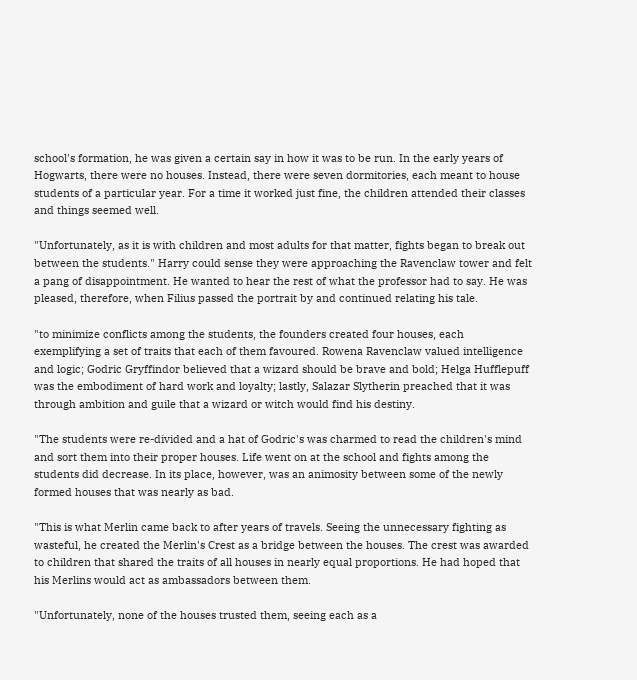school's formation, he was given a certain say in how it was to be run. In the early years of Hogwarts, there were no houses. Instead, there were seven dormitories, each meant to house students of a particular year. For a time it worked just fine, the children attended their classes and things seemed well.

"Unfortunately, as it is with children and most adults for that matter, fights began to break out between the students." Harry could sense they were approaching the Ravenclaw tower and felt a pang of disappointment. He wanted to hear the rest of what the professor had to say. He was pleased, therefore, when Filius passed the portrait by and continued relating his tale.

"to minimize conflicts among the students, the founders created four houses, each exemplifying a set of traits that each of them favoured. Rowena Ravenclaw valued intelligence and logic; Godric Gryffindor believed that a wizard should be brave and bold; Helga Hufflepuff was the embodiment of hard work and loyalty; lastly, Salazar Slytherin preached that it was through ambition and guile that a wizard or witch would find his destiny.

"The students were re-divided and a hat of Godric's was charmed to read the children's mind and sort them into their proper houses. Life went on at the school and fights among the students did decrease. In its place, however, was an animosity between some of the newly formed houses that was nearly as bad.

"This is what Merlin came back to after years of travels. Seeing the unnecessary fighting as wasteful, he created the Merlin's Crest as a bridge between the houses. The crest was awarded to children that shared the traits of all houses in nearly equal proportions. He had hoped that his Merlins would act as ambassadors between them.

"Unfortunately, none of the houses trusted them, seeing each as a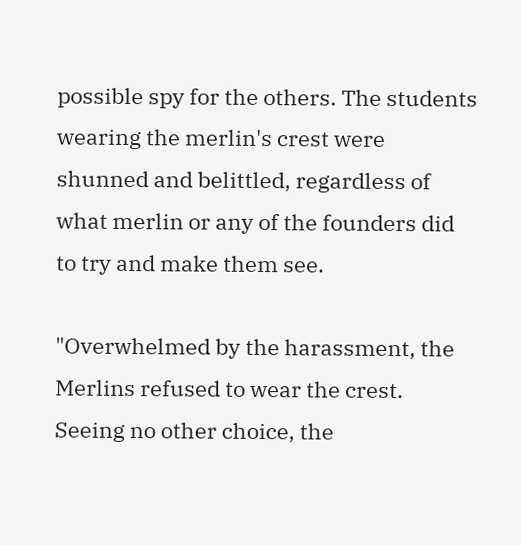possible spy for the others. The students wearing the merlin's crest were shunned and belittled, regardless of what merlin or any of the founders did to try and make them see.

"Overwhelmed by the harassment, the Merlins refused to wear the crest. Seeing no other choice, the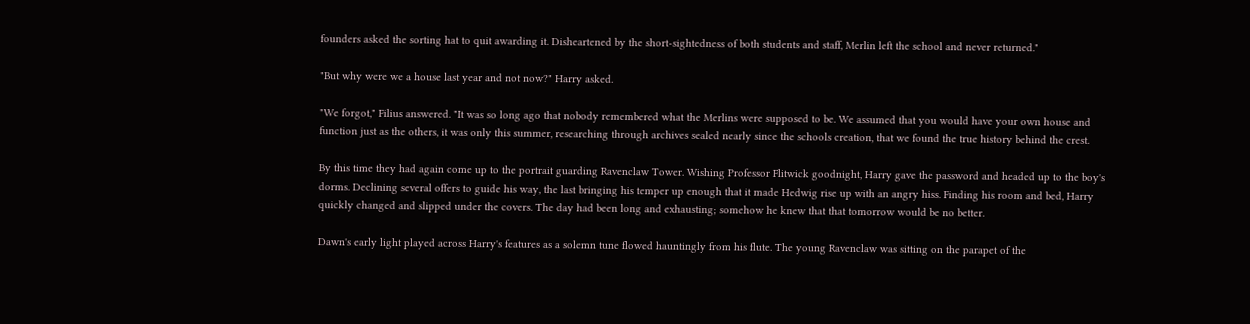founders asked the sorting hat to quit awarding it. Disheartened by the short-sightedness of both students and staff, Merlin left the school and never returned."

"But why were we a house last year and not now?" Harry asked.

"We forgot," Filius answered. "It was so long ago that nobody remembered what the Merlins were supposed to be. We assumed that you would have your own house and function just as the others, it was only this summer, researching through archives sealed nearly since the schools creation, that we found the true history behind the crest.

By this time they had again come up to the portrait guarding Ravenclaw Tower. Wishing Professor Flitwick goodnight, Harry gave the password and headed up to the boy's dorms. Declining several offers to guide his way, the last bringing his temper up enough that it made Hedwig rise up with an angry hiss. Finding his room and bed, Harry quickly changed and slipped under the covers. The day had been long and exhausting; somehow he knew that that tomorrow would be no better.

Dawn's early light played across Harry's features as a solemn tune flowed hauntingly from his flute. The young Ravenclaw was sitting on the parapet of the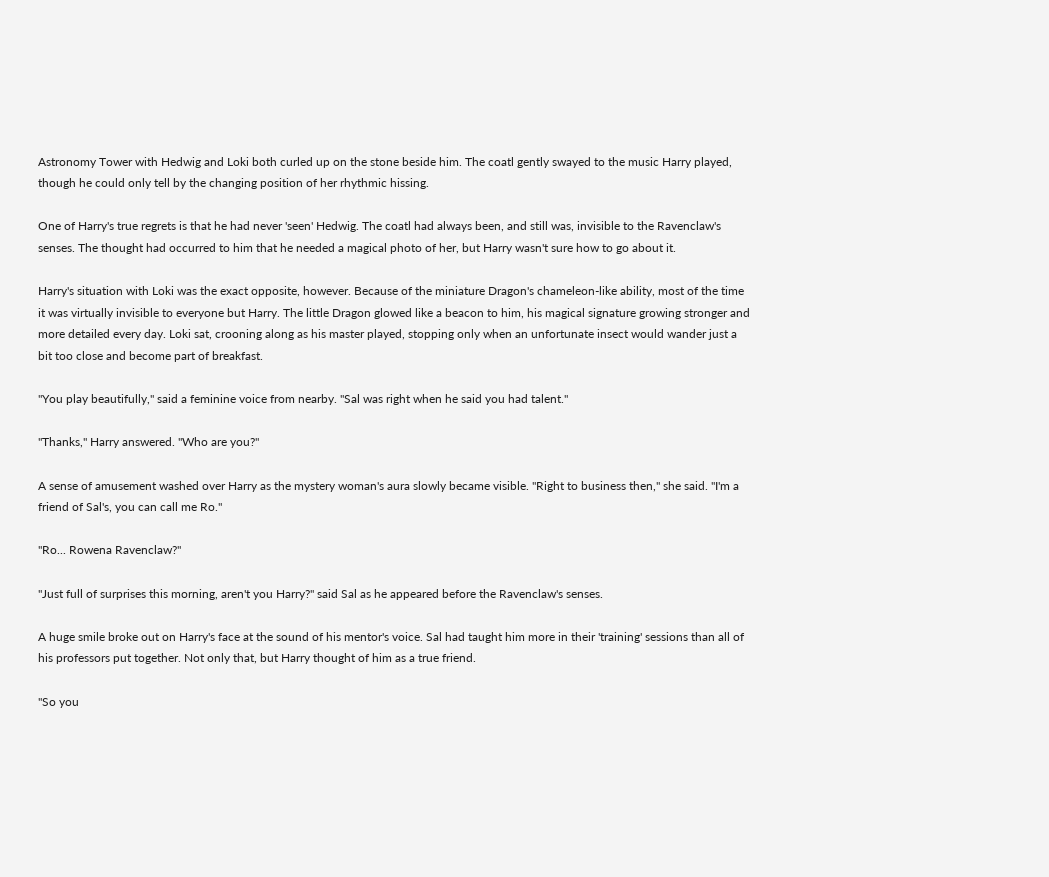Astronomy Tower with Hedwig and Loki both curled up on the stone beside him. The coatl gently swayed to the music Harry played, though he could only tell by the changing position of her rhythmic hissing.

One of Harry's true regrets is that he had never 'seen' Hedwig. The coatl had always been, and still was, invisible to the Ravenclaw's senses. The thought had occurred to him that he needed a magical photo of her, but Harry wasn't sure how to go about it.

Harry's situation with Loki was the exact opposite, however. Because of the miniature Dragon's chameleon-like ability, most of the time it was virtually invisible to everyone but Harry. The little Dragon glowed like a beacon to him, his magical signature growing stronger and more detailed every day. Loki sat, crooning along as his master played, stopping only when an unfortunate insect would wander just a bit too close and become part of breakfast.

"You play beautifully," said a feminine voice from nearby. "Sal was right when he said you had talent."

"Thanks," Harry answered. "Who are you?"

A sense of amusement washed over Harry as the mystery woman's aura slowly became visible. "Right to business then," she said. "I'm a friend of Sal's, you can call me Ro."

"Ro... Rowena Ravenclaw?"

"Just full of surprises this morning, aren't you Harry?" said Sal as he appeared before the Ravenclaw's senses.

A huge smile broke out on Harry's face at the sound of his mentor's voice. Sal had taught him more in their 'training' sessions than all of his professors put together. Not only that, but Harry thought of him as a true friend.

"So you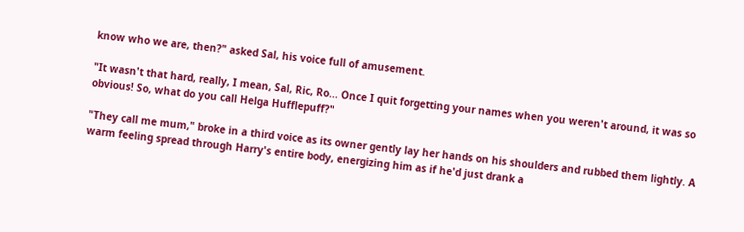know who we are, then?" asked Sal, his voice full of amusement.

"It wasn't that hard, really, I mean, Sal, Ric, Ro... Once I quit forgetting your names when you weren't around, it was so obvious! So, what do you call Helga Hufflepuff?"

"They call me mum," broke in a third voice as its owner gently lay her hands on his shoulders and rubbed them lightly. A warm feeling spread through Harry's entire body, energizing him as if he'd just drank a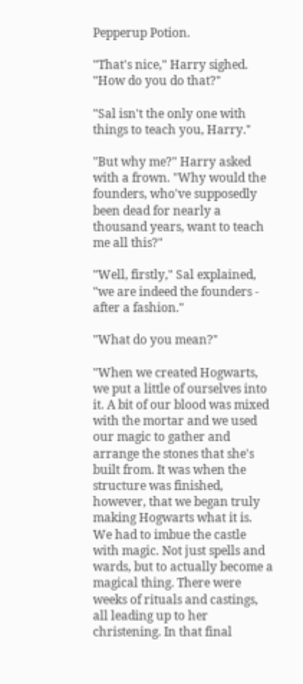Pepperup Potion.

"That's nice," Harry sighed. "How do you do that?"

"Sal isn't the only one with things to teach you, Harry."

"But why me?" Harry asked with a frown. "Why would the founders, who've supposedly been dead for nearly a thousand years, want to teach me all this?"

"Well, firstly," Sal explained, "we are indeed the founders - after a fashion."

"What do you mean?"

"When we created Hogwarts, we put a little of ourselves into it. A bit of our blood was mixed with the mortar and we used our magic to gather and arrange the stones that she's built from. It was when the structure was finished, however, that we began truly making Hogwarts what it is. We had to imbue the castle with magic. Not just spells and wards, but to actually become a magical thing. There were weeks of rituals and castings, all leading up to her christening. In that final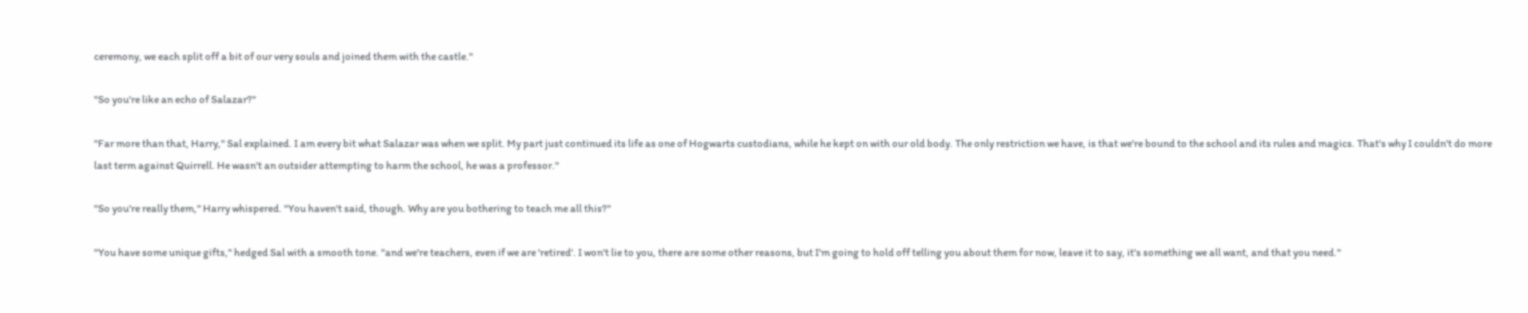ceremony, we each split off a bit of our very souls and joined them with the castle."

"So you're like an echo of Salazar?"

"Far more than that, Harry," Sal explained. I am every bit what Salazar was when we split. My part just continued its life as one of Hogwarts custodians, while he kept on with our old body. The only restriction we have, is that we're bound to the school and its rules and magics. That's why I couldn't do more last term against Quirrell. He wasn't an outsider attempting to harm the school, he was a professor."

"So you're really them," Harry whispered. "You haven't said, though. Why are you bothering to teach me all this?"

"You have some unique gifts," hedged Sal with a smooth tone. "and we're teachers, even if we are 'retired'. I won't lie to you, there are some other reasons, but I'm going to hold off telling you about them for now, leave it to say, it's something we all want, and that you need."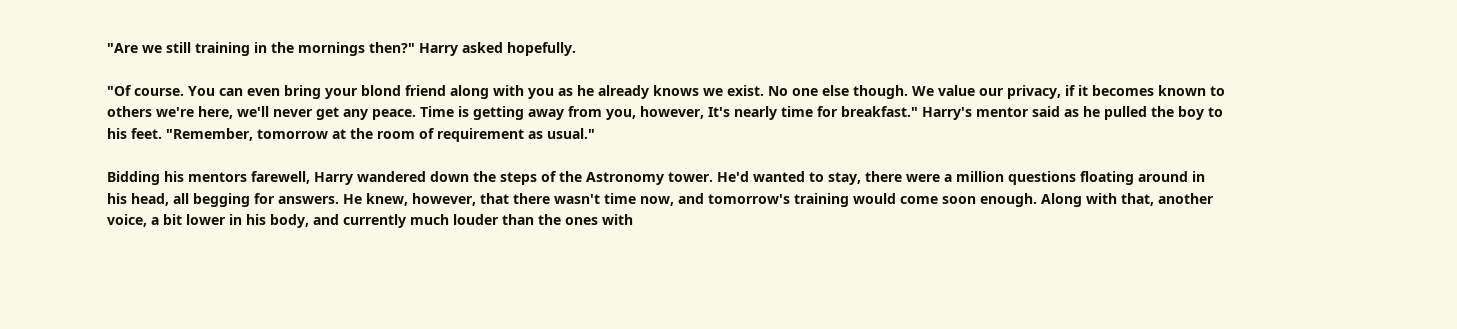"Are we still training in the mornings then?" Harry asked hopefully.

"Of course. You can even bring your blond friend along with you as he already knows we exist. No one else though. We value our privacy, if it becomes known to others we're here, we'll never get any peace. Time is getting away from you, however, It's nearly time for breakfast." Harry's mentor said as he pulled the boy to his feet. "Remember, tomorrow at the room of requirement as usual."

Bidding his mentors farewell, Harry wandered down the steps of the Astronomy tower. He'd wanted to stay, there were a million questions floating around in his head, all begging for answers. He knew, however, that there wasn't time now, and tomorrow's training would come soon enough. Along with that, another voice, a bit lower in his body, and currently much louder than the ones with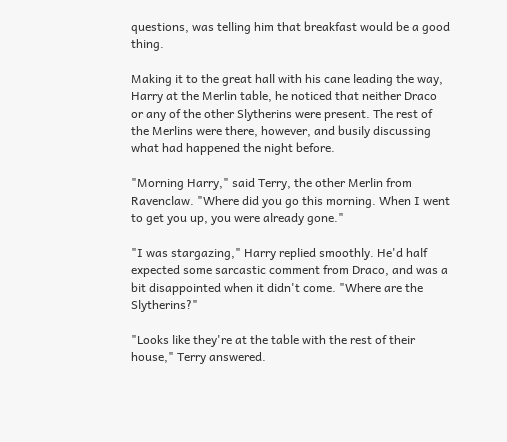questions, was telling him that breakfast would be a good thing.

Making it to the great hall with his cane leading the way, Harry at the Merlin table, he noticed that neither Draco or any of the other Slytherins were present. The rest of the Merlins were there, however, and busily discussing what had happened the night before.

"Morning Harry," said Terry, the other Merlin from Ravenclaw. "Where did you go this morning. When I went to get you up, you were already gone."

"I was stargazing," Harry replied smoothly. He'd half expected some sarcastic comment from Draco, and was a bit disappointed when it didn't come. "Where are the Slytherins?"

"Looks like they're at the table with the rest of their house," Terry answered.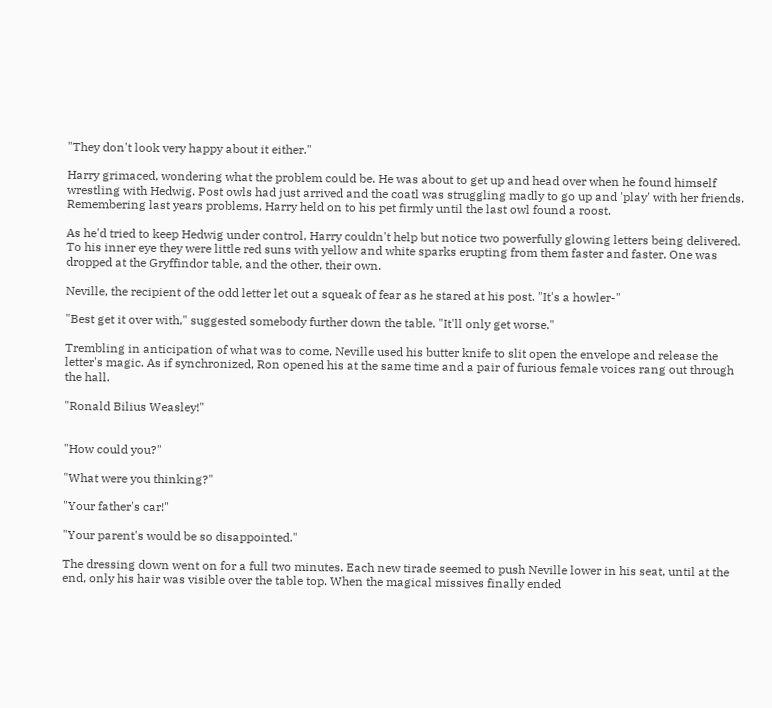"They don't look very happy about it either."

Harry grimaced, wondering what the problem could be. He was about to get up and head over when he found himself wrestling with Hedwig. Post owls had just arrived and the coatl was struggling madly to go up and 'play' with her friends. Remembering last years problems, Harry held on to his pet firmly until the last owl found a roost.

As he'd tried to keep Hedwig under control, Harry couldn't help but notice two powerfully glowing letters being delivered. To his inner eye they were little red suns with yellow and white sparks erupting from them faster and faster. One was dropped at the Gryffindor table, and the other, their own.

Neville, the recipient of the odd letter let out a squeak of fear as he stared at his post. "It's a howler-"

"Best get it over with," suggested somebody further down the table. "It'll only get worse."

Trembling in anticipation of what was to come, Neville used his butter knife to slit open the envelope and release the letter's magic. As if synchronized, Ron opened his at the same time and a pair of furious female voices rang out through the hall.

"Ronald Bilius Weasley!"


"How could you?"

"What were you thinking?"

"Your father's car!"

"Your parent's would be so disappointed."

The dressing down went on for a full two minutes. Each new tirade seemed to push Neville lower in his seat, until at the end, only his hair was visible over the table top. When the magical missives finally ended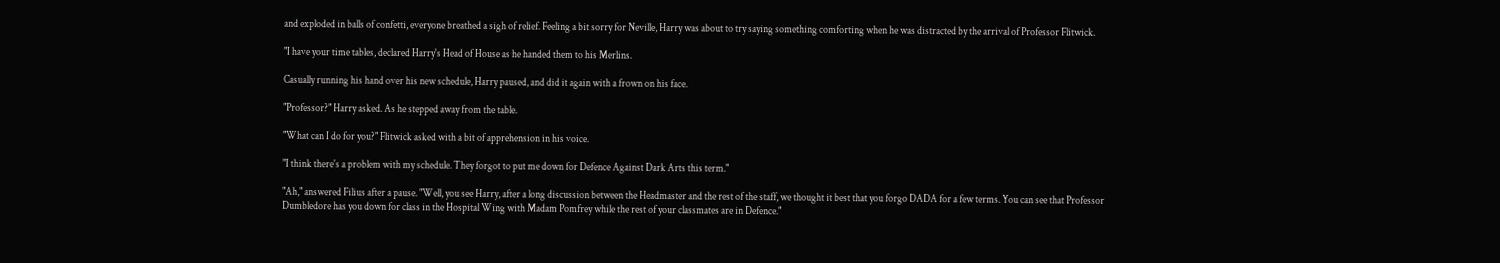and exploded in balls of confetti, everyone breathed a sigh of relief. Feeling a bit sorry for Neville, Harry was about to try saying something comforting when he was distracted by the arrival of Professor Flitwick.

"I have your time tables, declared Harry's Head of House as he handed them to his Merlins.

Casually running his hand over his new schedule, Harry paused, and did it again with a frown on his face.

"Professor?" Harry asked. As he stepped away from the table.

"What can I do for you?" Flitwick asked with a bit of apprehension in his voice.

"I think there's a problem with my schedule. They forgot to put me down for Defence Against Dark Arts this term."

"Ah," answered Filius after a pause. "Well, you see Harry, after a long discussion between the Headmaster and the rest of the staff, we thought it best that you forgo DADA for a few terms. You can see that Professor Dumbledore has you down for class in the Hospital Wing with Madam Pomfrey while the rest of your classmates are in Defence."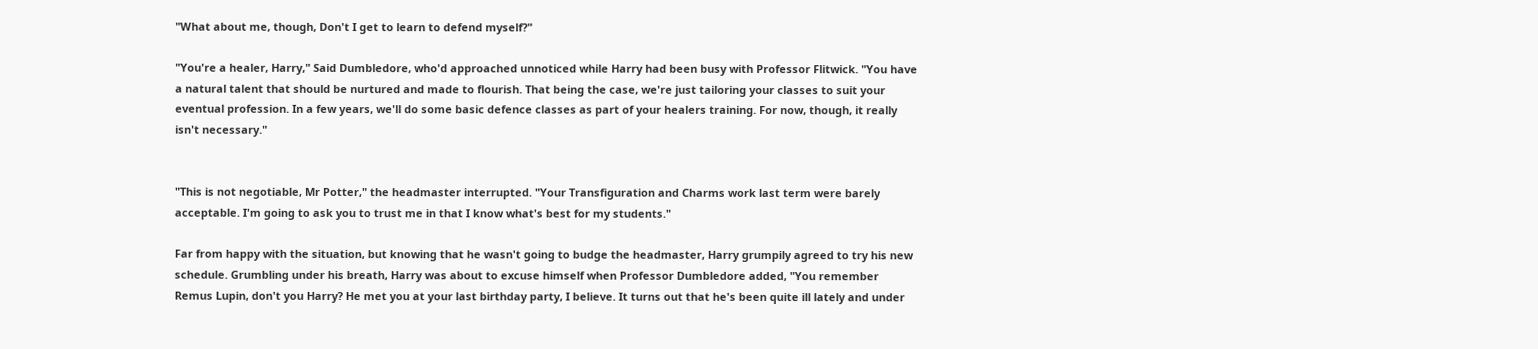"What about me, though, Don't I get to learn to defend myself?"

"You're a healer, Harry," Said Dumbledore, who'd approached unnoticed while Harry had been busy with Professor Flitwick. "You have a natural talent that should be nurtured and made to flourish. That being the case, we're just tailoring your classes to suit your eventual profession. In a few years, we'll do some basic defence classes as part of your healers training. For now, though, it really isn't necessary."


"This is not negotiable, Mr Potter," the headmaster interrupted. "Your Transfiguration and Charms work last term were barely acceptable. I'm going to ask you to trust me in that I know what's best for my students."

Far from happy with the situation, but knowing that he wasn't going to budge the headmaster, Harry grumpily agreed to try his new schedule. Grumbling under his breath, Harry was about to excuse himself when Professor Dumbledore added, "You remember Remus Lupin, don't you Harry? He met you at your last birthday party, I believe. It turns out that he's been quite ill lately and under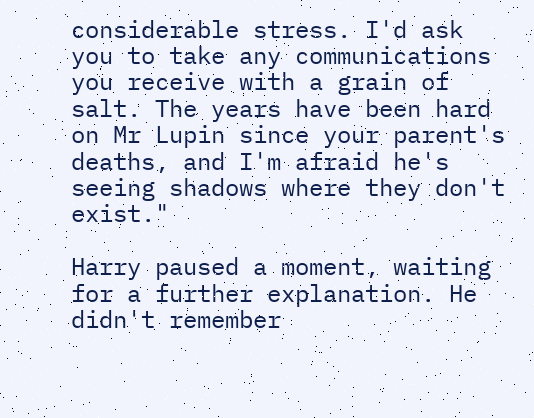considerable stress. I'd ask you to take any communications you receive with a grain of salt. The years have been hard on Mr Lupin since your parent's deaths, and I'm afraid he's seeing shadows where they don't exist."

Harry paused a moment, waiting for a further explanation. He didn't remember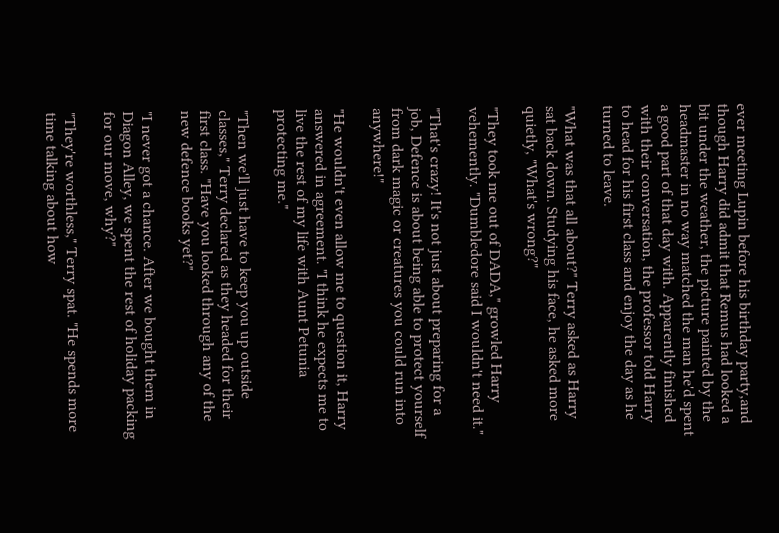ever meeting Lupin before his birthday party,and though Harry did admit that Remus had looked a bit under the weather, the picture painted by the headmaster in no way matched the man he'd spent a good part of that day with. Apparently finished with their conversation, the professor told Harry to head for his first class and enjoy the day as he turned to leave.

"What was that all about?" Terry asked as Harry sat back down. Studying his face, he asked more quietly, "What's wrong?"

"They took me out of DADA," growled Harry vehemently. "Dumbledore said I wouldn't need it."

"That's crazy! It's not just about preparing for a job, Defence is about being able to protect yourself from dark magic or creatures you could run into anywhere!"

"He wouldn't even allow me to question it, Harry answered in agreement. "I think he expects me to live the rest of my life with Aunt Petunia protecting me."

"Then we'll just have to keep you up outside classes," Terry declared as they headed for their first class. "Have you looked through any of the new defence books yet?"

"I never got a chance. After we bought them in Diagon Alley, we spent the rest of holiday packing for our move, why?"

"They're worthless," Terry spat. "He spends more time talking about how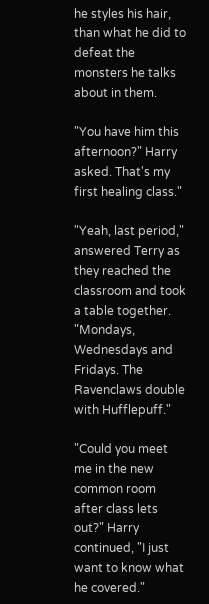he styles his hair, than what he did to defeat the monsters he talks about in them.

"You have him this afternoon?" Harry asked. That's my first healing class."

"Yeah, last period," answered Terry as they reached the classroom and took a table together. "Mondays, Wednesdays and Fridays. The Ravenclaws double with Hufflepuff."

"Could you meet me in the new common room after class lets out?" Harry continued, "I just want to know what he covered."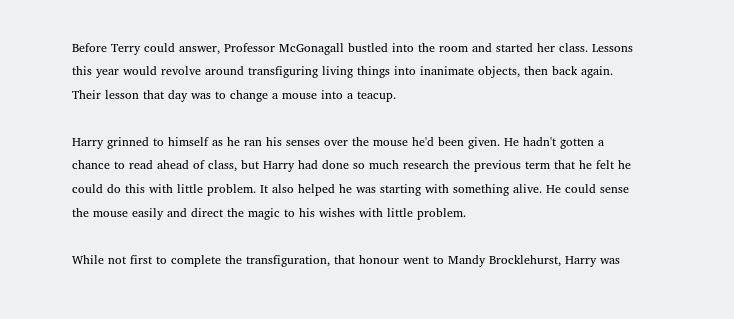Before Terry could answer, Professor McGonagall bustled into the room and started her class. Lessons this year would revolve around transfiguring living things into inanimate objects, then back again. Their lesson that day was to change a mouse into a teacup.

Harry grinned to himself as he ran his senses over the mouse he'd been given. He hadn't gotten a chance to read ahead of class, but Harry had done so much research the previous term that he felt he could do this with little problem. It also helped he was starting with something alive. He could sense the mouse easily and direct the magic to his wishes with little problem.

While not first to complete the transfiguration, that honour went to Mandy Brocklehurst, Harry was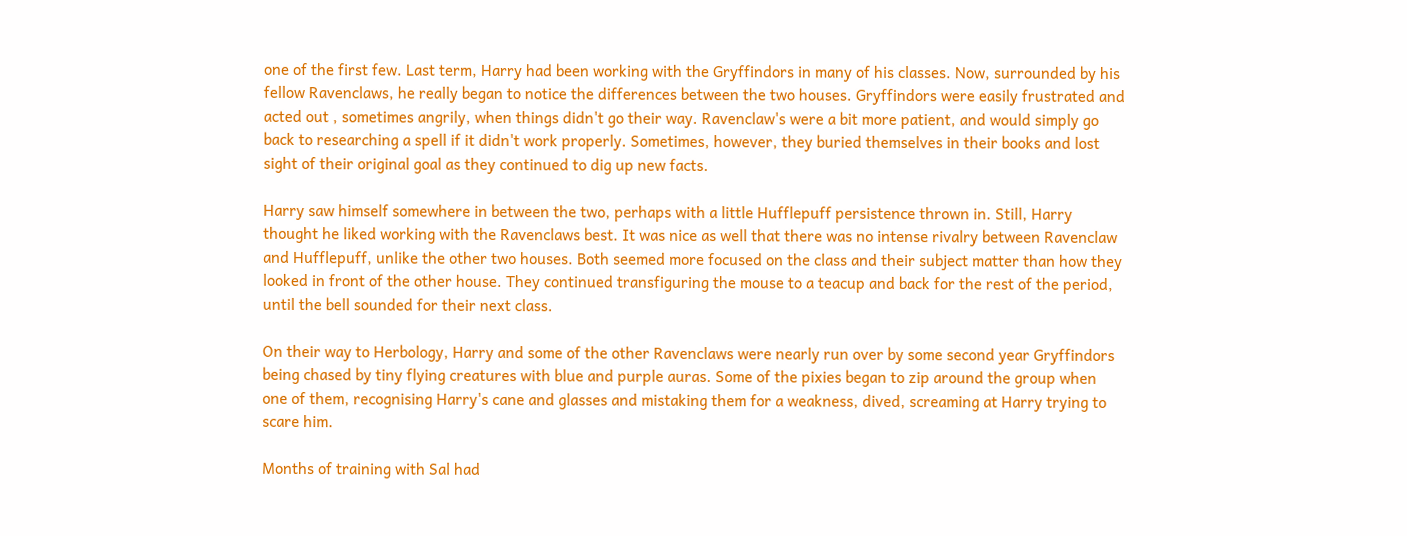one of the first few. Last term, Harry had been working with the Gryffindors in many of his classes. Now, surrounded by his fellow Ravenclaws, he really began to notice the differences between the two houses. Gryffindors were easily frustrated and acted out , sometimes angrily, when things didn't go their way. Ravenclaw's were a bit more patient, and would simply go back to researching a spell if it didn't work properly. Sometimes, however, they buried themselves in their books and lost sight of their original goal as they continued to dig up new facts.

Harry saw himself somewhere in between the two, perhaps with a little Hufflepuff persistence thrown in. Still, Harry thought he liked working with the Ravenclaws best. It was nice as well that there was no intense rivalry between Ravenclaw and Hufflepuff, unlike the other two houses. Both seemed more focused on the class and their subject matter than how they looked in front of the other house. They continued transfiguring the mouse to a teacup and back for the rest of the period, until the bell sounded for their next class.

On their way to Herbology, Harry and some of the other Ravenclaws were nearly run over by some second year Gryffindors being chased by tiny flying creatures with blue and purple auras. Some of the pixies began to zip around the group when one of them, recognising Harry's cane and glasses and mistaking them for a weakness, dived, screaming at Harry trying to scare him.

Months of training with Sal had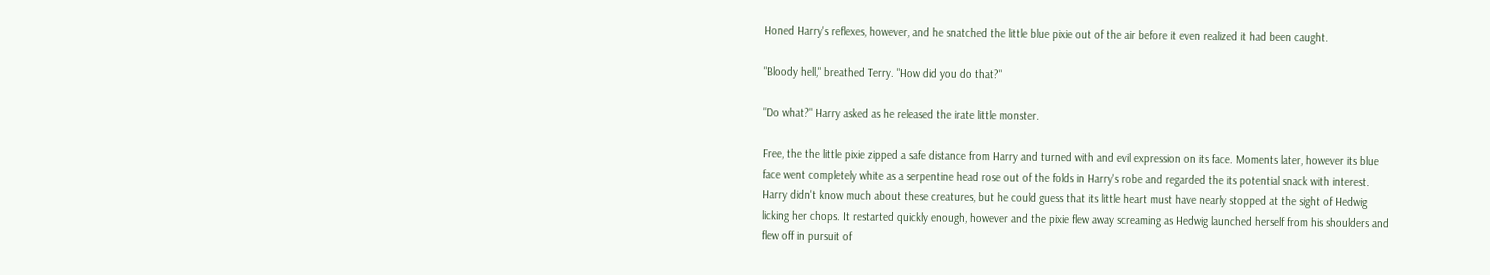Honed Harry's reflexes, however, and he snatched the little blue pixie out of the air before it even realized it had been caught.

"Bloody hell," breathed Terry. "How did you do that?"

"Do what?" Harry asked as he released the irate little monster.

Free, the the little pixie zipped a safe distance from Harry and turned with and evil expression on its face. Moments later, however its blue face went completely white as a serpentine head rose out of the folds in Harry's robe and regarded the its potential snack with interest. Harry didn't know much about these creatures, but he could guess that its little heart must have nearly stopped at the sight of Hedwig licking her chops. It restarted quickly enough, however and the pixie flew away screaming as Hedwig launched herself from his shoulders and flew off in pursuit of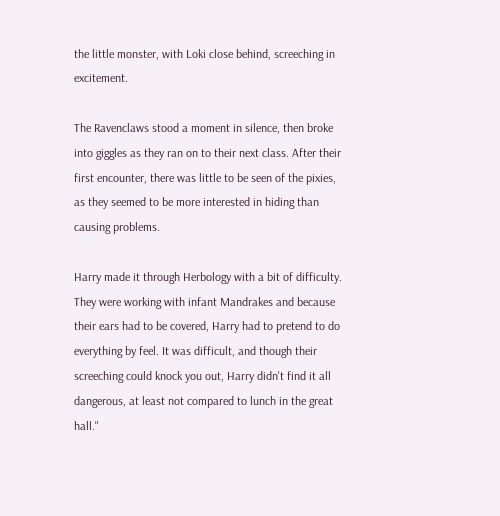the little monster, with Loki close behind, screeching in excitement.

The Ravenclaws stood a moment in silence, then broke into giggles as they ran on to their next class. After their first encounter, there was little to be seen of the pixies, as they seemed to be more interested in hiding than causing problems.

Harry made it through Herbology with a bit of difficulty. They were working with infant Mandrakes and because their ears had to be covered, Harry had to pretend to do everything by feel. It was difficult, and though their screeching could knock you out, Harry didn't find it all dangerous, at least not compared to lunch in the great hall."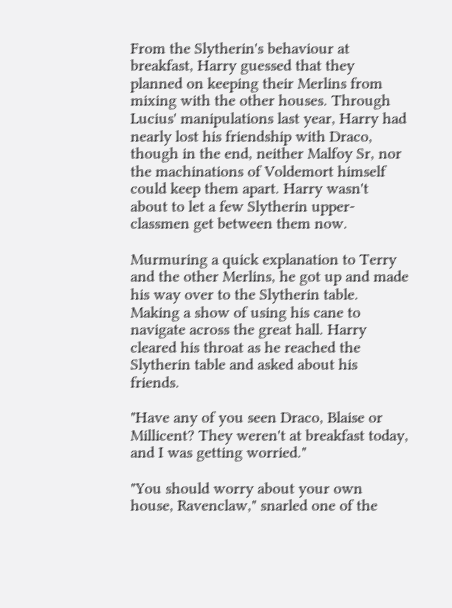From the Slytherin's behaviour at breakfast, Harry guessed that they planned on keeping their Merlins from mixing with the other houses. Through Lucius' manipulations last year, Harry had nearly lost his friendship with Draco, though in the end, neither Malfoy Sr, nor the machinations of Voldemort himself could keep them apart. Harry wasn't about to let a few Slytherin upper-classmen get between them now.

Murmuring a quick explanation to Terry and the other Merlins, he got up and made his way over to the Slytherin table. Making a show of using his cane to navigate across the great hall. Harry cleared his throat as he reached the Slytherin table and asked about his friends.

"Have any of you seen Draco, Blaise or Millicent? They weren't at breakfast today, and I was getting worried."

"You should worry about your own house, Ravenclaw," snarled one of the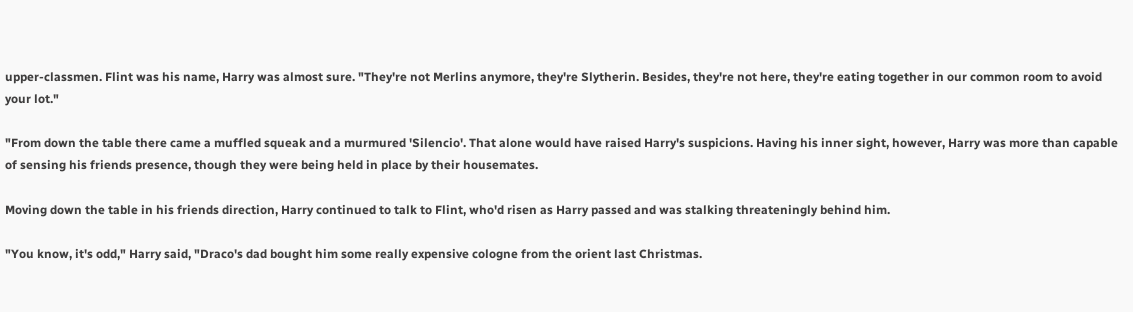upper-classmen. Flint was his name, Harry was almost sure. "They're not Merlins anymore, they're Slytherin. Besides, they're not here, they're eating together in our common room to avoid your lot."

"From down the table there came a muffled squeak and a murmured 'Silencio'. That alone would have raised Harry's suspicions. Having his inner sight, however, Harry was more than capable of sensing his friends presence, though they were being held in place by their housemates.

Moving down the table in his friends direction, Harry continued to talk to Flint, who'd risen as Harry passed and was stalking threateningly behind him.

"You know, it's odd," Harry said, "Draco's dad bought him some really expensive cologne from the orient last Christmas.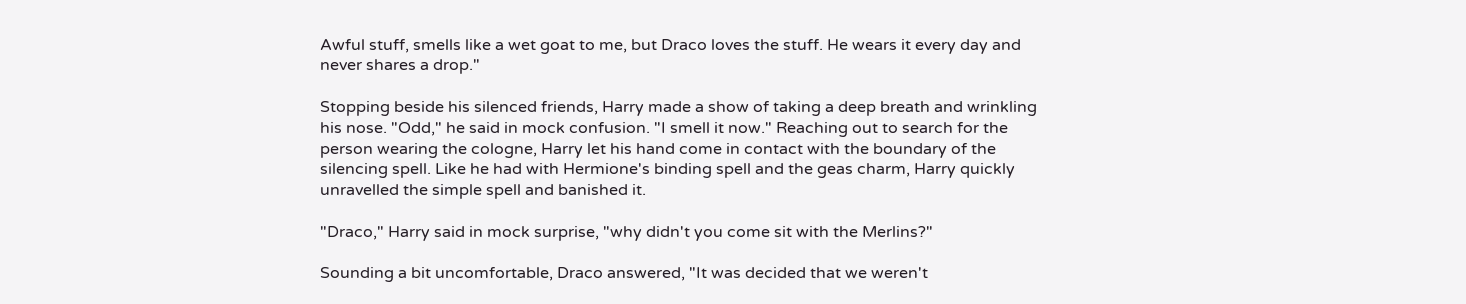Awful stuff, smells like a wet goat to me, but Draco loves the stuff. He wears it every day and never shares a drop."

Stopping beside his silenced friends, Harry made a show of taking a deep breath and wrinkling his nose. "Odd," he said in mock confusion. "I smell it now." Reaching out to search for the person wearing the cologne, Harry let his hand come in contact with the boundary of the silencing spell. Like he had with Hermione's binding spell and the geas charm, Harry quickly unravelled the simple spell and banished it.

"Draco," Harry said in mock surprise, "why didn't you come sit with the Merlins?"

Sounding a bit uncomfortable, Draco answered, "It was decided that we weren't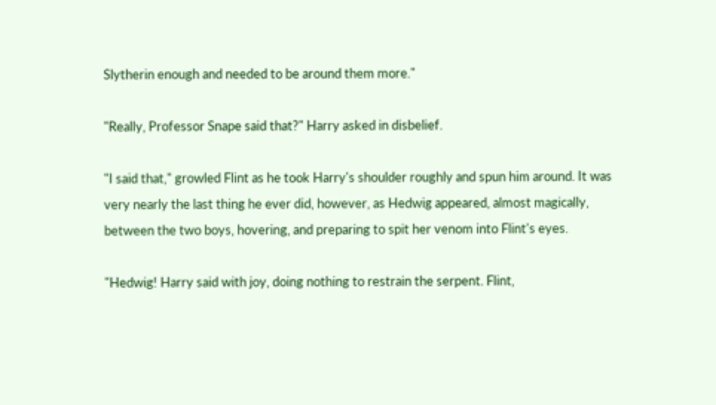Slytherin enough and needed to be around them more."

"Really, Professor Snape said that?" Harry asked in disbelief.

"I said that," growled Flint as he took Harry's shoulder roughly and spun him around. It was very nearly the last thing he ever did, however, as Hedwig appeared, almost magically, between the two boys, hovering, and preparing to spit her venom into Flint's eyes.

"Hedwig! Harry said with joy, doing nothing to restrain the serpent. Flint,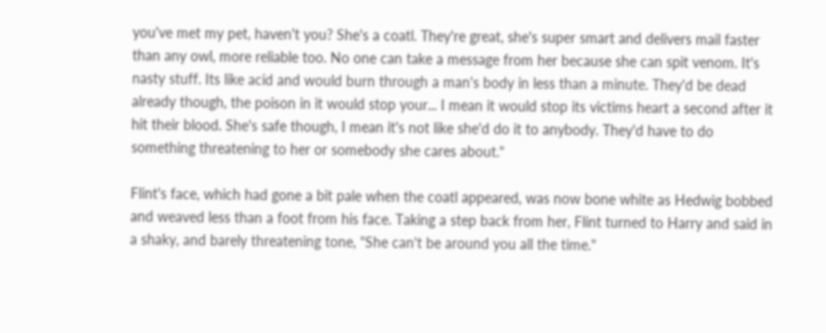you've met my pet, haven't you? She's a coatl. They're great, she's super smart and delivers mail faster than any owl, more reliable too. No one can take a message from her because she can spit venom. It's nasty stuff. Its like acid and would burn through a man's body in less than a minute. They'd be dead already though, the poison in it would stop your... I mean it would stop its victims heart a second after it hit their blood. She's safe though, I mean it's not like she'd do it to anybody. They'd have to do something threatening to her or somebody she cares about."

Flint's face, which had gone a bit pale when the coatl appeared, was now bone white as Hedwig bobbed and weaved less than a foot from his face. Taking a step back from her, Flint turned to Harry and said in a shaky, and barely threatening tone, "She can't be around you all the time."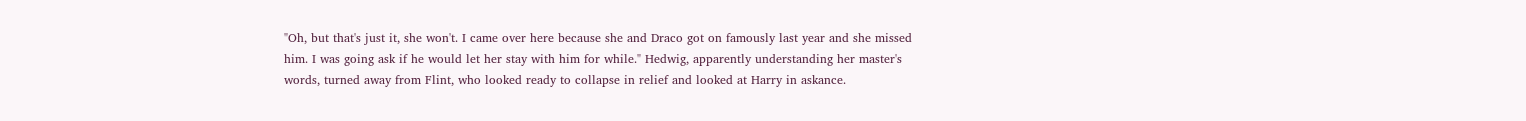"Oh, but that's just it, she won't. I came over here because she and Draco got on famously last year and she missed him. I was going ask if he would let her stay with him for while." Hedwig, apparently understanding her master's words, turned away from Flint, who looked ready to collapse in relief and looked at Harry in askance.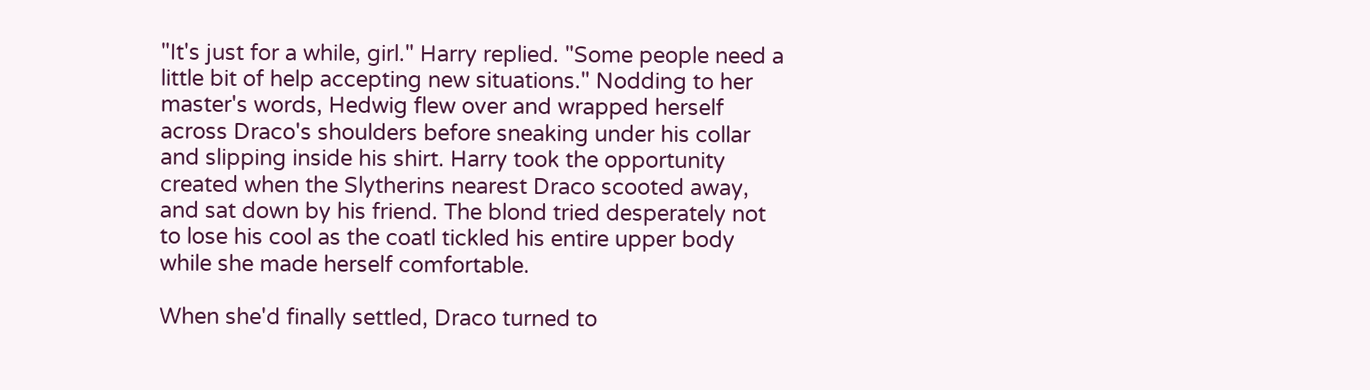"It's just for a while, girl." Harry replied. "Some people need a little bit of help accepting new situations." Nodding to her master's words, Hedwig flew over and wrapped herself across Draco's shoulders before sneaking under his collar and slipping inside his shirt. Harry took the opportunity created when the Slytherins nearest Draco scooted away, and sat down by his friend. The blond tried desperately not to lose his cool as the coatl tickled his entire upper body while she made herself comfortable.

When she'd finally settled, Draco turned to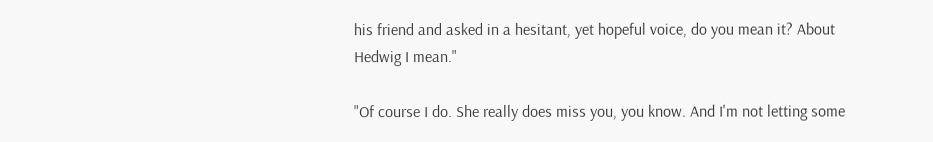his friend and asked in a hesitant, yet hopeful voice, do you mean it? About Hedwig I mean."

"Of course I do. She really does miss you, you know. And I'm not letting some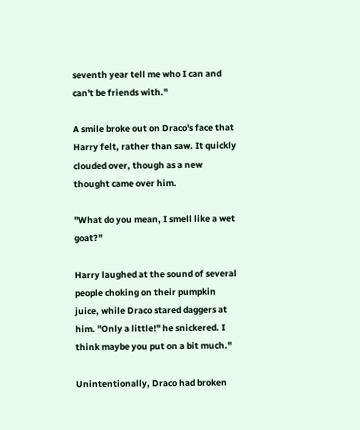seventh year tell me who I can and can't be friends with."

A smile broke out on Draco's face that Harry felt, rather than saw. It quickly clouded over, though as a new thought came over him.

"What do you mean, I smell like a wet goat?"

Harry laughed at the sound of several people choking on their pumpkin juice, while Draco stared daggers at him. "Only a little!" he snickered. I think maybe you put on a bit much."

Unintentionally, Draco had broken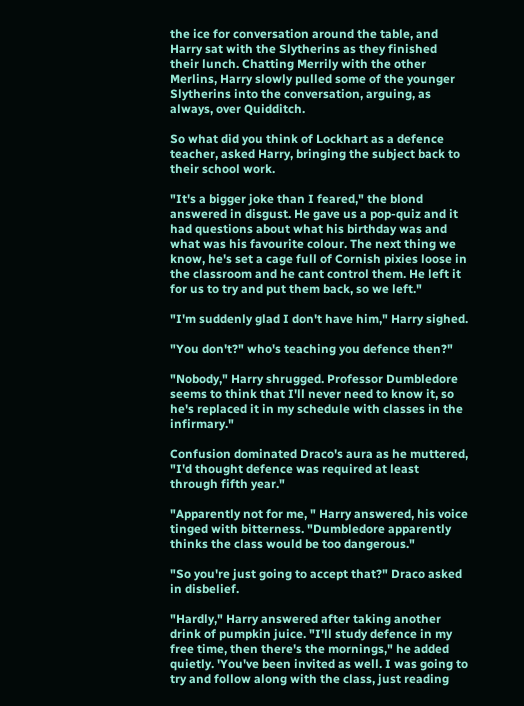the ice for conversation around the table, and Harry sat with the Slytherins as they finished their lunch. Chatting Merrily with the other Merlins, Harry slowly pulled some of the younger Slytherins into the conversation, arguing, as always, over Quidditch.

So what did you think of Lockhart as a defence teacher, asked Harry, bringing the subject back to their school work.

"It's a bigger joke than I feared," the blond answered in disgust. He gave us a pop-quiz and it had questions about what his birthday was and what was his favourite colour. The next thing we know, he's set a cage full of Cornish pixies loose in the classroom and he cant control them. He left it for us to try and put them back, so we left."

"I'm suddenly glad I don't have him," Harry sighed.

"You don't?" who's teaching you defence then?"

"Nobody," Harry shrugged. Professor Dumbledore seems to think that I'll never need to know it, so he's replaced it in my schedule with classes in the infirmary."

Confusion dominated Draco's aura as he muttered, "I'd thought defence was required at least through fifth year."

"Apparently not for me, " Harry answered, his voice tinged with bitterness. "Dumbledore apparently thinks the class would be too dangerous."

"So you're just going to accept that?" Draco asked in disbelief.

"Hardly," Harry answered after taking another drink of pumpkin juice. "I'll study defence in my free time, then there's the mornings," he added quietly. 'You've been invited as well. I was going to try and follow along with the class, just reading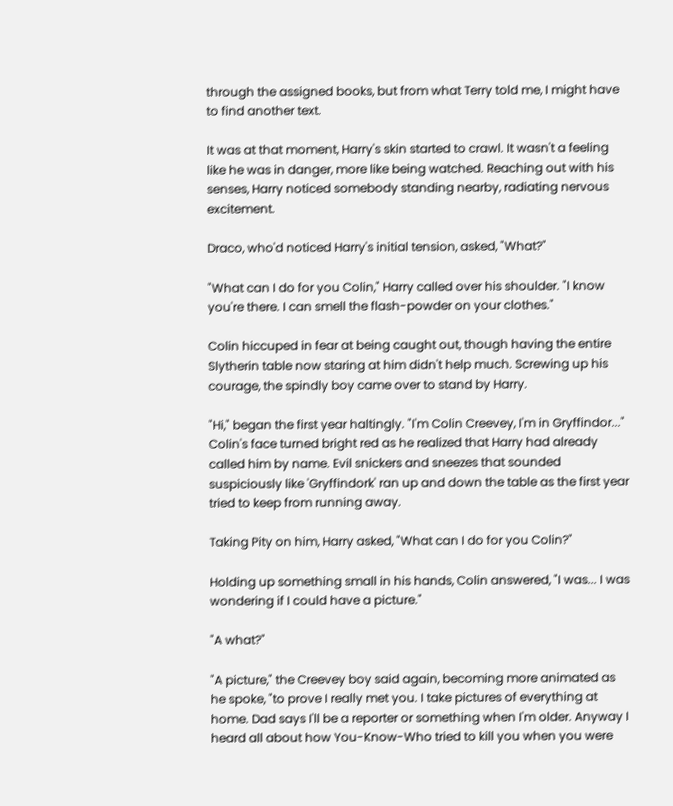through the assigned books, but from what Terry told me, I might have to find another text.

It was at that moment, Harry's skin started to crawl. It wasn't a feeling like he was in danger, more like being watched. Reaching out with his senses, Harry noticed somebody standing nearby, radiating nervous excitement.

Draco, who'd noticed Harry's initial tension, asked, "What?"

"What can I do for you Colin," Harry called over his shoulder. "I know you're there. I can smell the flash-powder on your clothes."

Colin hiccuped in fear at being caught out, though having the entire Slytherin table now staring at him didn't help much. Screwing up his courage, the spindly boy came over to stand by Harry.

"Hi," began the first year haltingly. "I'm Colin Creevey, I'm in Gryffindor..." Colin's face turned bright red as he realized that Harry had already called him by name. Evil snickers and sneezes that sounded suspiciously like 'Gryffindork' ran up and down the table as the first year tried to keep from running away.

Taking Pity on him, Harry asked, "What can I do for you Colin?"

Holding up something small in his hands, Colin answered, "I was... I was wondering if I could have a picture."

"A what?"

"A picture," the Creevey boy said again, becoming more animated as he spoke, "to prove I really met you. I take pictures of everything at home. Dad says I'll be a reporter or something when I'm older. Anyway I heard all about how You-Know-Who tried to kill you when you were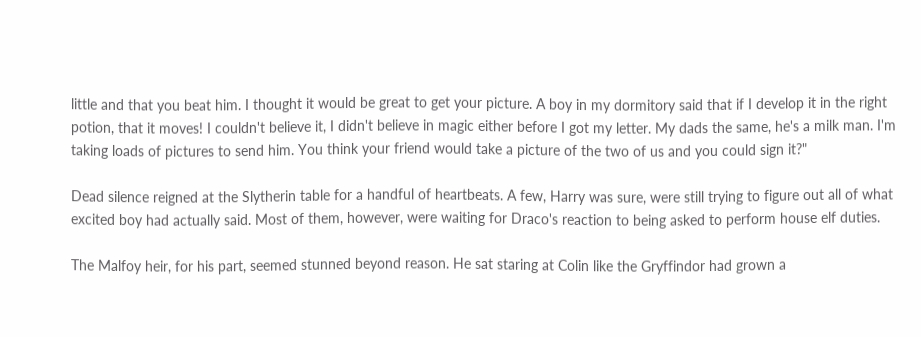little and that you beat him. I thought it would be great to get your picture. A boy in my dormitory said that if I develop it in the right potion, that it moves! I couldn't believe it, I didn't believe in magic either before I got my letter. My dads the same, he's a milk man. I'm taking loads of pictures to send him. You think your friend would take a picture of the two of us and you could sign it?"

Dead silence reigned at the Slytherin table for a handful of heartbeats. A few, Harry was sure, were still trying to figure out all of what excited boy had actually said. Most of them, however, were waiting for Draco's reaction to being asked to perform house elf duties.

The Malfoy heir, for his part, seemed stunned beyond reason. He sat staring at Colin like the Gryffindor had grown a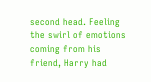second head. Feeling the swirl of emotions coming from his friend, Harry had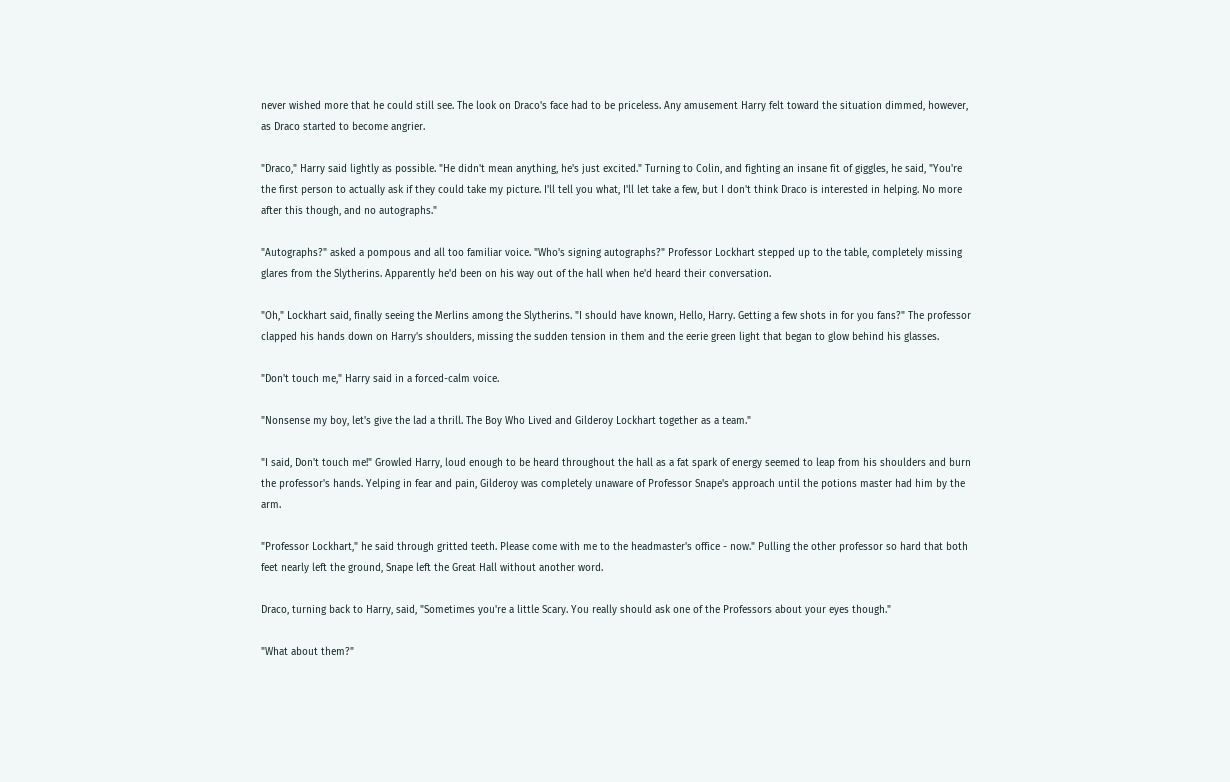never wished more that he could still see. The look on Draco's face had to be priceless. Any amusement Harry felt toward the situation dimmed, however, as Draco started to become angrier.

"Draco," Harry said lightly as possible. "He didn't mean anything, he's just excited." Turning to Colin, and fighting an insane fit of giggles, he said, "You're the first person to actually ask if they could take my picture. I'll tell you what, I'll let take a few, but I don't think Draco is interested in helping. No more after this though, and no autographs."

"Autographs?" asked a pompous and all too familiar voice. "Who's signing autographs?" Professor Lockhart stepped up to the table, completely missing glares from the Slytherins. Apparently he'd been on his way out of the hall when he'd heard their conversation.

"Oh," Lockhart said, finally seeing the Merlins among the Slytherins. "I should have known, Hello, Harry. Getting a few shots in for you fans?" The professor clapped his hands down on Harry's shoulders, missing the sudden tension in them and the eerie green light that began to glow behind his glasses.

"Don't touch me," Harry said in a forced-calm voice.

"Nonsense my boy, let's give the lad a thrill. The Boy Who Lived and Gilderoy Lockhart together as a team."

"I said, Don't touch me!" Growled Harry, loud enough to be heard throughout the hall as a fat spark of energy seemed to leap from his shoulders and burn the professor's hands. Yelping in fear and pain, Gilderoy was completely unaware of Professor Snape's approach until the potions master had him by the arm.

"Professor Lockhart," he said through gritted teeth. Please come with me to the headmaster's office - now." Pulling the other professor so hard that both feet nearly left the ground, Snape left the Great Hall without another word.

Draco, turning back to Harry, said, "Sometimes you're a little Scary. You really should ask one of the Professors about your eyes though."

"What about them?"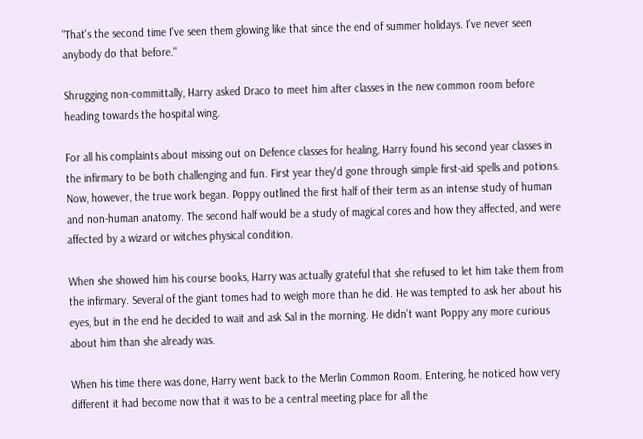"That's the second time I've seen them glowing like that since the end of summer holidays. I've never seen anybody do that before."

Shrugging non-committally, Harry asked Draco to meet him after classes in the new common room before heading towards the hospital wing.

For all his complaints about missing out on Defence classes for healing, Harry found his second year classes in the infirmary to be both challenging and fun. First year they'd gone through simple first-aid spells and potions. Now, however, the true work began. Poppy outlined the first half of their term as an intense study of human and non-human anatomy. The second half would be a study of magical cores and how they affected, and were affected by a wizard or witches physical condition.

When she showed him his course books, Harry was actually grateful that she refused to let him take them from the infirmary. Several of the giant tomes had to weigh more than he did. He was tempted to ask her about his eyes, but in the end he decided to wait and ask Sal in the morning. He didn't want Poppy any more curious about him than she already was.

When his time there was done, Harry went back to the Merlin Common Room. Entering, he noticed how very different it had become now that it was to be a central meeting place for all the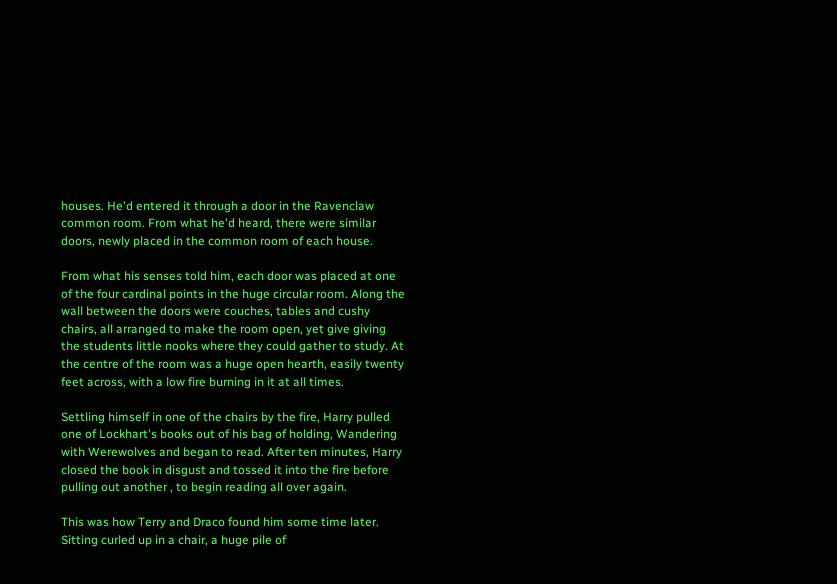houses. He'd entered it through a door in the Ravenclaw common room. From what he'd heard, there were similar doors, newly placed in the common room of each house.

From what his senses told him, each door was placed at one of the four cardinal points in the huge circular room. Along the wall between the doors were couches, tables and cushy chairs, all arranged to make the room open, yet give giving the students little nooks where they could gather to study. At the centre of the room was a huge open hearth, easily twenty feet across, with a low fire burning in it at all times.

Settling himself in one of the chairs by the fire, Harry pulled one of Lockhart's books out of his bag of holding, Wandering with Werewolves and began to read. After ten minutes, Harry closed the book in disgust and tossed it into the fire before pulling out another , to begin reading all over again.

This was how Terry and Draco found him some time later. Sitting curled up in a chair, a huge pile of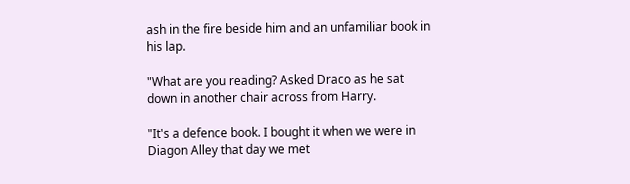ash in the fire beside him and an unfamiliar book in his lap.

"What are you reading? Asked Draco as he sat down in another chair across from Harry.

"It's a defence book. I bought it when we were in Diagon Alley that day we met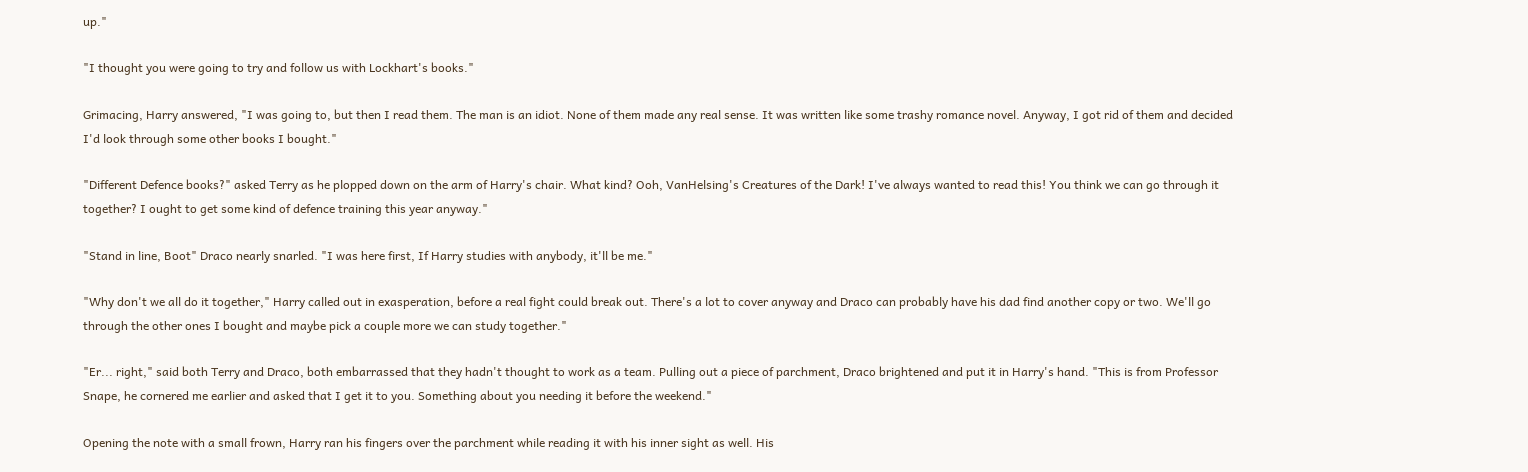up."

"I thought you were going to try and follow us with Lockhart's books."

Grimacing, Harry answered, "I was going to, but then I read them. The man is an idiot. None of them made any real sense. It was written like some trashy romance novel. Anyway, I got rid of them and decided I'd look through some other books I bought."

"Different Defence books?" asked Terry as he plopped down on the arm of Harry's chair. What kind? Ooh, VanHelsing's Creatures of the Dark! I've always wanted to read this! You think we can go through it together? I ought to get some kind of defence training this year anyway."

"Stand in line, Boot" Draco nearly snarled. "I was here first, If Harry studies with anybody, it'll be me."

"Why don't we all do it together," Harry called out in exasperation, before a real fight could break out. There's a lot to cover anyway and Draco can probably have his dad find another copy or two. We'll go through the other ones I bought and maybe pick a couple more we can study together."

"Er... right," said both Terry and Draco, both embarrassed that they hadn't thought to work as a team. Pulling out a piece of parchment, Draco brightened and put it in Harry's hand. "This is from Professor Snape, he cornered me earlier and asked that I get it to you. Something about you needing it before the weekend."

Opening the note with a small frown, Harry ran his fingers over the parchment while reading it with his inner sight as well. His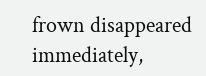frown disappeared immediately,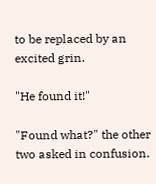to be replaced by an excited grin.

"He found it!"

"Found what?" the other two asked in confusion.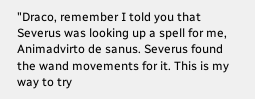"Draco, remember I told you that Severus was looking up a spell for me, Animadvirto de sanus. Severus found the wand movements for it. This is my way to try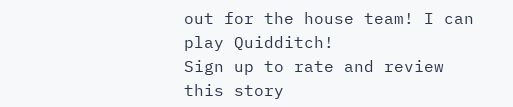out for the house team! I can play Quidditch!
Sign up to rate and review this story